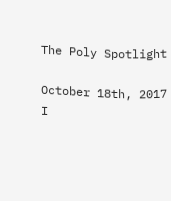The Poly Spotlight

October 18th, 2017
I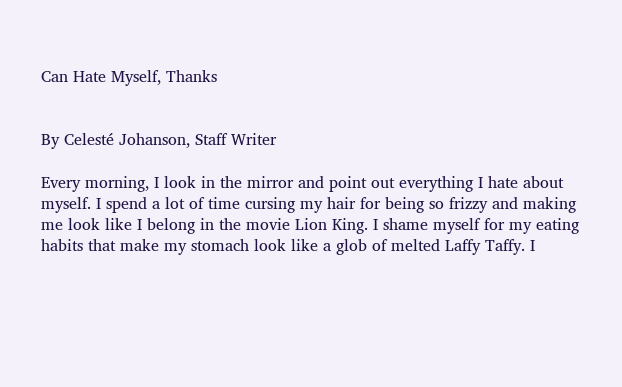Can Hate Myself, Thanks


By Celesté Johanson, Staff Writer

Every morning, I look in the mirror and point out everything I hate about myself. I spend a lot of time cursing my hair for being so frizzy and making me look like I belong in the movie Lion King. I shame myself for my eating habits that make my stomach look like a glob of melted Laffy Taffy. I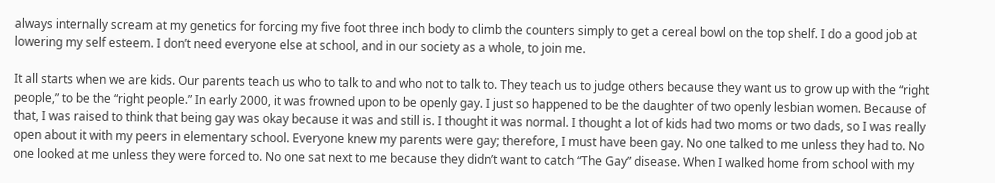always internally scream at my genetics for forcing my five foot three inch body to climb the counters simply to get a cereal bowl on the top shelf. I do a good job at lowering my self esteem. I don’t need everyone else at school, and in our society as a whole, to join me.

It all starts when we are kids. Our parents teach us who to talk to and who not to talk to. They teach us to judge others because they want us to grow up with the “right people,” to be the “right people.” In early 2000, it was frowned upon to be openly gay. I just so happened to be the daughter of two openly lesbian women. Because of that, I was raised to think that being gay was okay because it was and still is. I thought it was normal. I thought a lot of kids had two moms or two dads, so I was really open about it with my peers in elementary school. Everyone knew my parents were gay; therefore, I must have been gay. No one talked to me unless they had to. No one looked at me unless they were forced to. No one sat next to me because they didn’t want to catch “The Gay” disease. When I walked home from school with my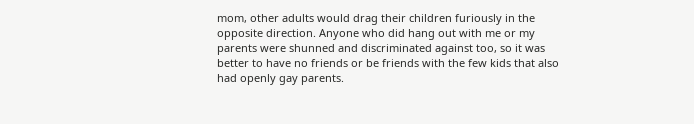mom, other adults would drag their children furiously in the opposite direction. Anyone who did hang out with me or my parents were shunned and discriminated against too, so it was better to have no friends or be friends with the few kids that also had openly gay parents.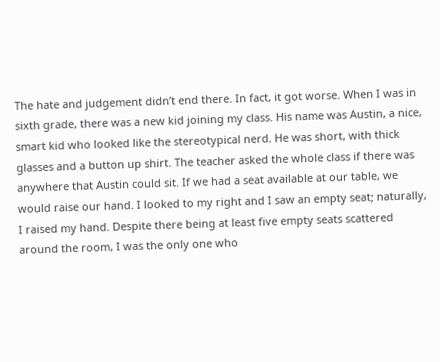The hate and judgement didn’t end there. In fact, it got worse. When I was in sixth grade, there was a new kid joining my class. His name was Austin, a nice, smart kid who looked like the stereotypical nerd. He was short, with thick glasses and a button up shirt. The teacher asked the whole class if there was anywhere that Austin could sit. If we had a seat available at our table, we would raise our hand. I looked to my right and I saw an empty seat; naturally, I raised my hand. Despite there being at least five empty seats scattered around the room, I was the only one who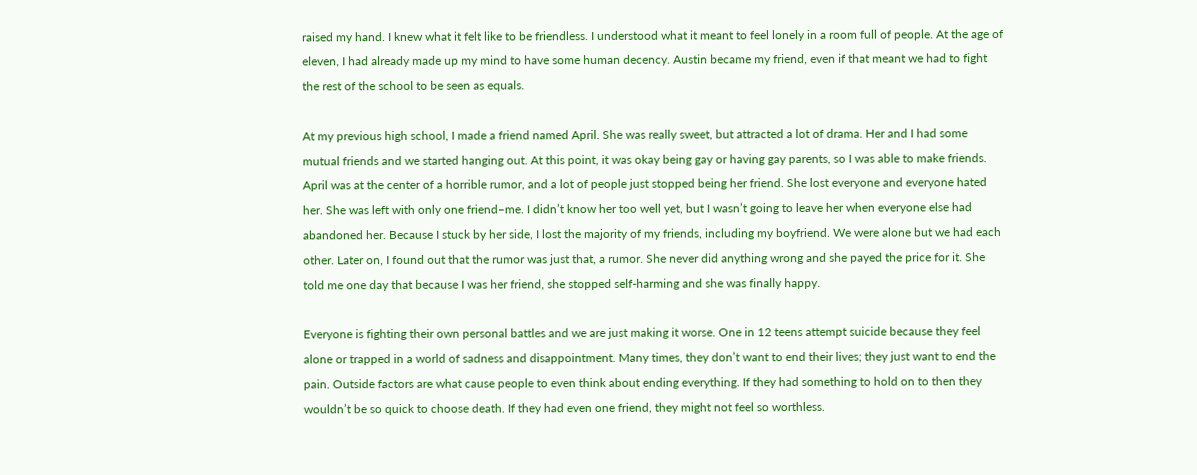raised my hand. I knew what it felt like to be friendless. I understood what it meant to feel lonely in a room full of people. At the age of eleven, I had already made up my mind to have some human decency. Austin became my friend, even if that meant we had to fight the rest of the school to be seen as equals.

At my previous high school, I made a friend named April. She was really sweet, but attracted a lot of drama. Her and I had some mutual friends and we started hanging out. At this point, it was okay being gay or having gay parents, so I was able to make friends. April was at the center of a horrible rumor, and a lot of people just stopped being her friend. She lost everyone and everyone hated her. She was left with only one friend–me. I didn’t know her too well yet, but I wasn’t going to leave her when everyone else had abandoned her. Because I stuck by her side, I lost the majority of my friends, including my boyfriend. We were alone but we had each other. Later on, I found out that the rumor was just that, a rumor. She never did anything wrong and she payed the price for it. She told me one day that because I was her friend, she stopped self-harming and she was finally happy.

Everyone is fighting their own personal battles and we are just making it worse. One in 12 teens attempt suicide because they feel alone or trapped in a world of sadness and disappointment. Many times, they don’t want to end their lives; they just want to end the pain. Outside factors are what cause people to even think about ending everything. If they had something to hold on to then they wouldn’t be so quick to choose death. If they had even one friend, they might not feel so worthless.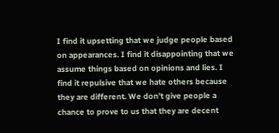I find it upsetting that we judge people based on appearances. I find it disappointing that we assume things based on opinions and lies. I find it repulsive that we hate others because they are different. We don’t give people a chance to prove to us that they are decent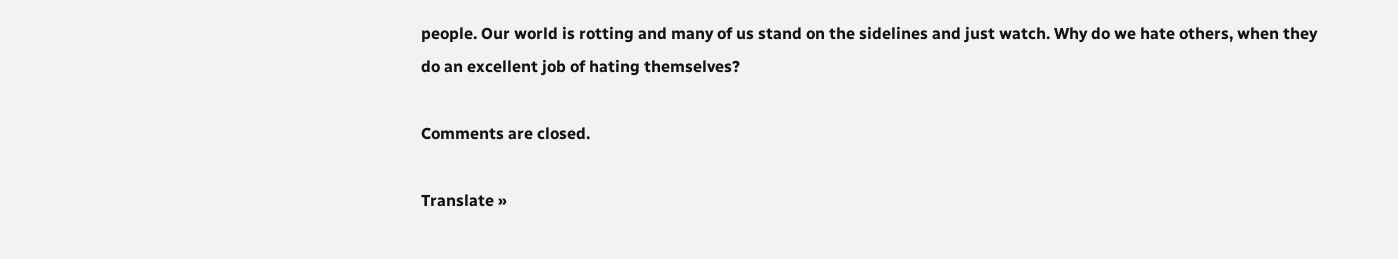people. Our world is rotting and many of us stand on the sidelines and just watch. Why do we hate others, when they do an excellent job of hating themselves?

Comments are closed.

Translate »